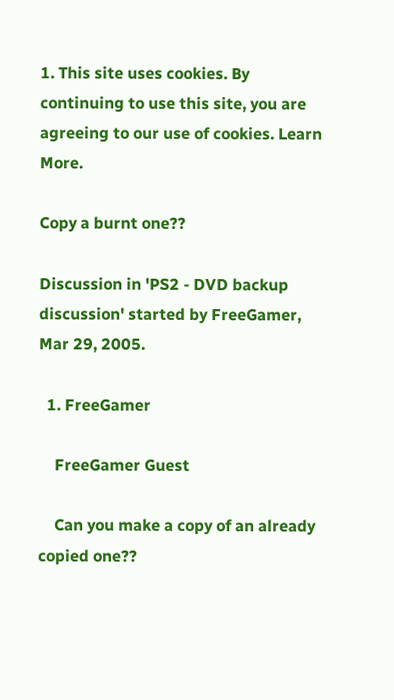1. This site uses cookies. By continuing to use this site, you are agreeing to our use of cookies. Learn More.

Copy a burnt one??

Discussion in 'PS2 - DVD backup discussion' started by FreeGamer, Mar 29, 2005.

  1. FreeGamer

    FreeGamer Guest

    Can you make a copy of an already copied one??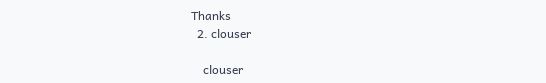Thanks
  2. clouser

    clouser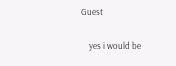Guest

    yes i would be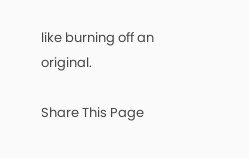like burning off an original.

Share This Page